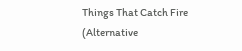Things That Catch Fire (Alternative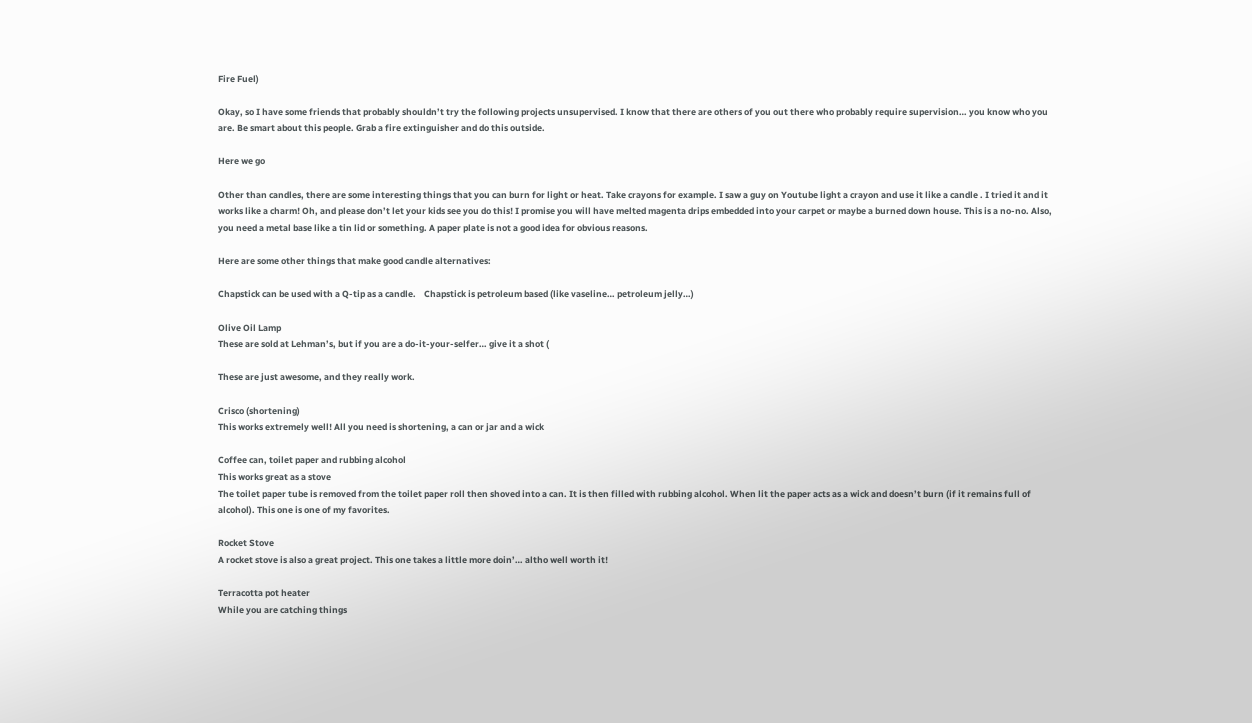Fire Fuel)

Okay, so I have some friends that probably shouldn’t try the following projects unsupervised. I know that there are others of you out there who probably require supervision… you know who you are. Be smart about this people. Grab a fire extinguisher and do this outside.

Here we go

Other than candles, there are some interesting things that you can burn for light or heat. Take crayons for example. I saw a guy on Youtube light a crayon and use it like a candle . I tried it and it works like a charm! Oh, and please don’t let your kids see you do this! I promise you will have melted magenta drips embedded into your carpet or maybe a burned down house. This is a no-no. Also, you need a metal base like a tin lid or something. A paper plate is not a good idea for obvious reasons.

Here are some other things that make good candle alternatives:

Chapstick can be used with a Q-tip as a candle.    Chapstick is petroleum based (like vaseline… petroleum jelly…)

Olive Oil Lamp
These are sold at Lehman’s, but if you are a do-it-your-selfer… give it a shot (

These are just awesome, and they really work.

Crisco (shortening)
This works extremely well! All you need is shortening, a can or jar and a wick

Coffee can, toilet paper and rubbing alcohol
This works great as a stove
The toilet paper tube is removed from the toilet paper roll then shoved into a can. It is then filled with rubbing alcohol. When lit the paper acts as a wick and doesn’t burn (if it remains full of alcohol). This one is one of my favorites.

Rocket Stove
A rocket stove is also a great project. This one takes a little more doin’… altho well worth it!

Terracotta pot heater
While you are catching things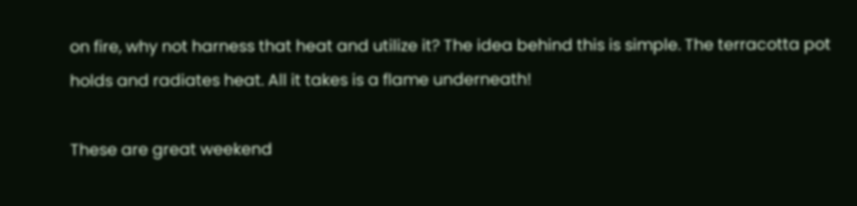on fire, why not harness that heat and utilize it? The idea behind this is simple. The terracotta pot holds and radiates heat. All it takes is a flame underneath!

These are great weekend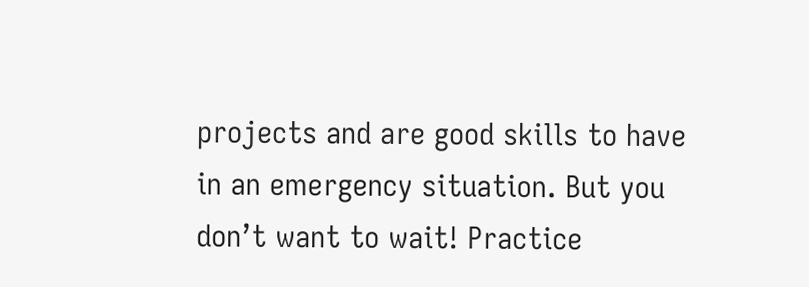projects and are good skills to have in an emergency situation. But you don’t want to wait! Practice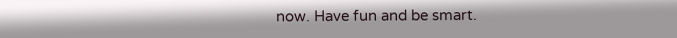now. Have fun and be smart.